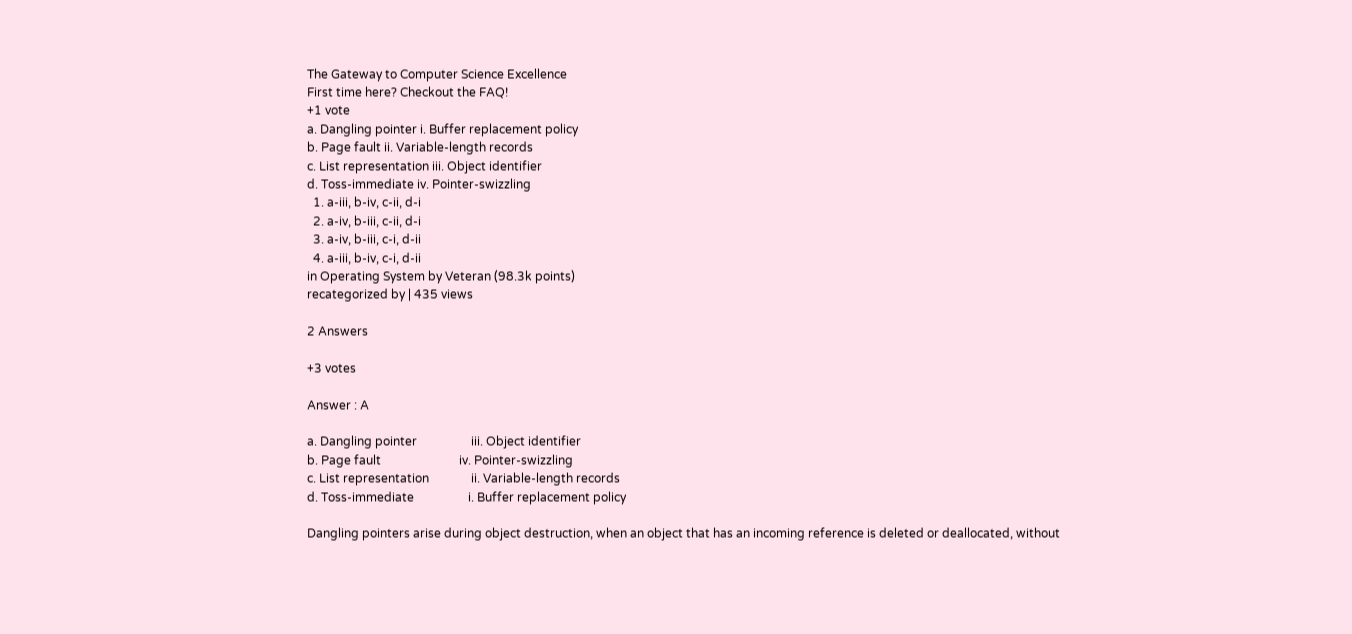The Gateway to Computer Science Excellence
First time here? Checkout the FAQ!
+1 vote
a. Dangling pointer i. Buffer replacement policy
b. Page fault ii. Variable-length records
c. List representation iii. Object identifier
d. Toss-immediate iv. Pointer-swizzling
  1. a-iii, b-iv, c-ii, d-i
  2. a-iv, b-iii, c-ii, d-i
  3. a-iv, b-iii, c-i, d-ii
  4. a-iii, b-iv, c-i, d-ii
in Operating System by Veteran (98.3k points)
recategorized by | 435 views

2 Answers

+3 votes

Answer : A

a. Dangling pointer                  iii. Object identifier
b. Page fault                          iv. Pointer-swizzling
c. List representation              ii. Variable-length records
d. Toss-immediate                  i. Buffer replacement policy

Dangling pointers arise during object destruction, when an object that has an incoming reference is deleted or deallocated, without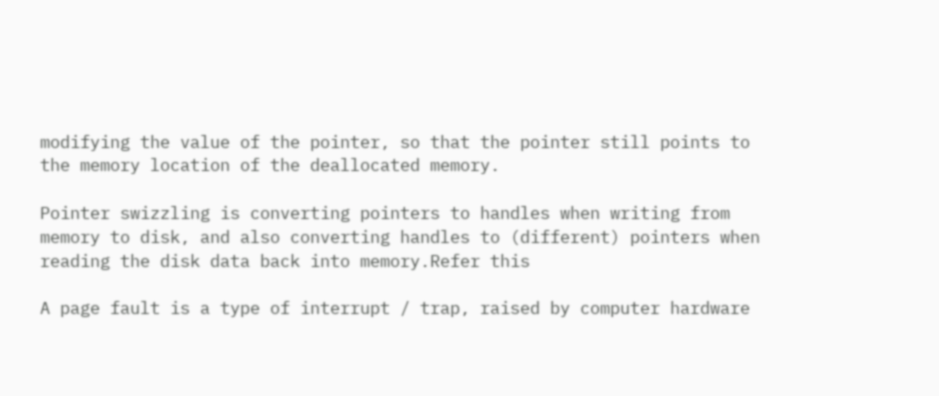modifying the value of the pointer, so that the pointer still points to the memory location of the deallocated memory.

Pointer swizzling is converting pointers to handles when writing from memory to disk, and also converting handles to (different) pointers when reading the disk data back into memory.Refer this

A page fault is a type of interrupt / trap, raised by computer hardware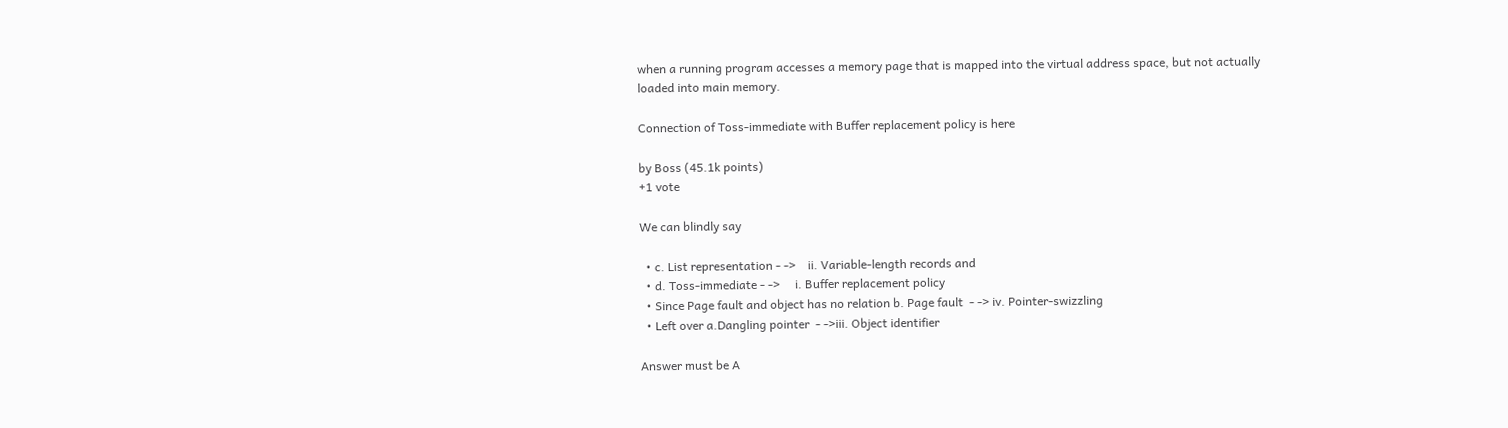when a running program accesses a memory page that is mapped into the virtual address space, but not actually loaded into main memory.

Connection of Toss-immediate with Buffer replacement policy is here

by Boss (45.1k points)
+1 vote

We can blindly say

  • c. List representation - ->    ii. Variable-length records and
  • d. Toss-immediate - ->     i. Buffer replacement policy
  • Since Page fault and object has no relation b. Page fault  - -> iv. Pointer-swizzling
  • Left over a.Dangling pointer  - ->iii. Object identifier

Answer must be A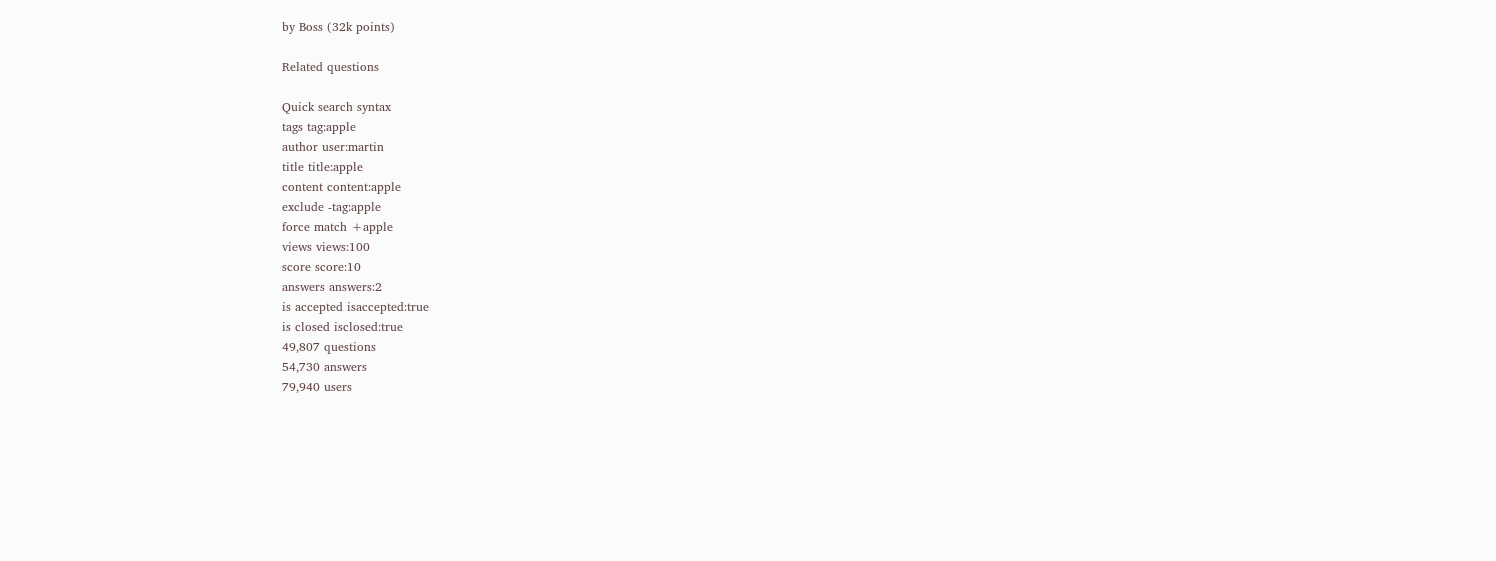by Boss (32k points)

Related questions

Quick search syntax
tags tag:apple
author user:martin
title title:apple
content content:apple
exclude -tag:apple
force match +apple
views views:100
score score:10
answers answers:2
is accepted isaccepted:true
is closed isclosed:true
49,807 questions
54,730 answers
79,940 users